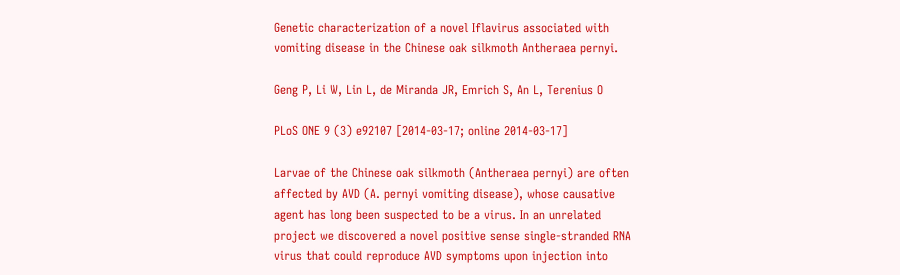Genetic characterization of a novel Iflavirus associated with vomiting disease in the Chinese oak silkmoth Antheraea pernyi.

Geng P, Li W, Lin L, de Miranda JR, Emrich S, An L, Terenius O

PLoS ONE 9 (3) e92107 [2014-03-17; online 2014-03-17]

Larvae of the Chinese oak silkmoth (Antheraea pernyi) are often affected by AVD (A. pernyi vomiting disease), whose causative agent has long been suspected to be a virus. In an unrelated project we discovered a novel positive sense single-stranded RNA virus that could reproduce AVD symptoms upon injection into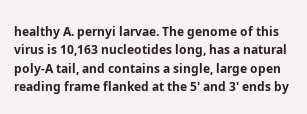healthy A. pernyi larvae. The genome of this virus is 10,163 nucleotides long, has a natural poly-A tail, and contains a single, large open reading frame flanked at the 5' and 3' ends by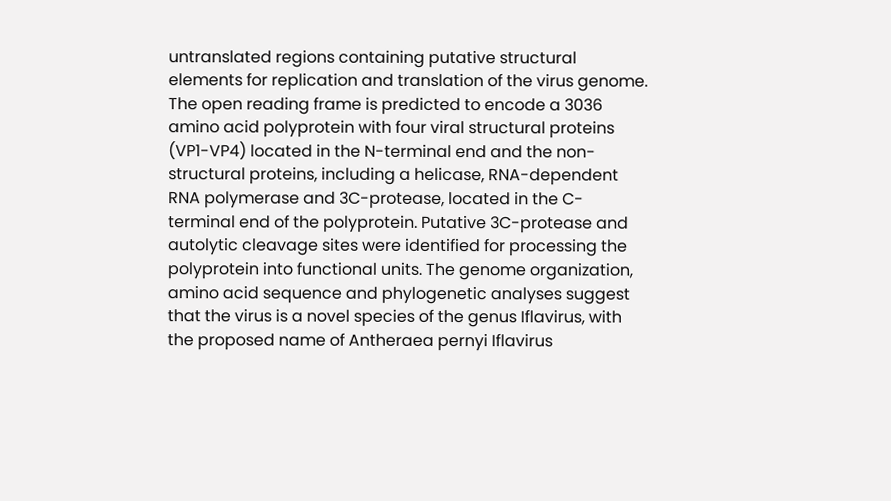untranslated regions containing putative structural elements for replication and translation of the virus genome. The open reading frame is predicted to encode a 3036 amino acid polyprotein with four viral structural proteins (VP1-VP4) located in the N-terminal end and the non-structural proteins, including a helicase, RNA-dependent RNA polymerase and 3C-protease, located in the C-terminal end of the polyprotein. Putative 3C-protease and autolytic cleavage sites were identified for processing the polyprotein into functional units. The genome organization, amino acid sequence and phylogenetic analyses suggest that the virus is a novel species of the genus Iflavirus, with the proposed name of Antheraea pernyi Iflavirus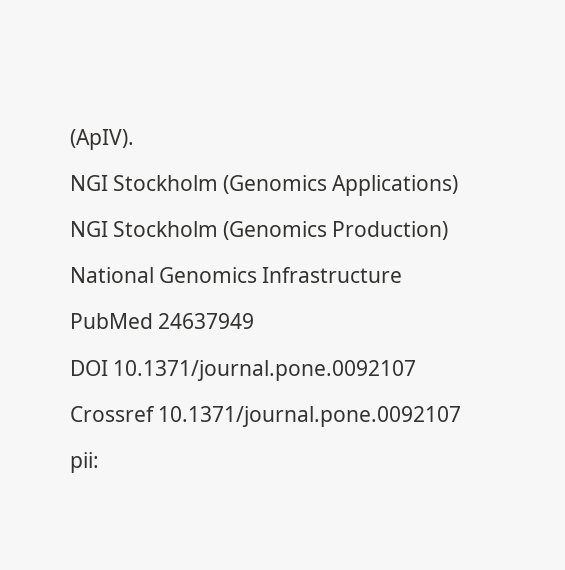(ApIV).

NGI Stockholm (Genomics Applications)

NGI Stockholm (Genomics Production)

National Genomics Infrastructure

PubMed 24637949

DOI 10.1371/journal.pone.0092107

Crossref 10.1371/journal.pone.0092107

pii: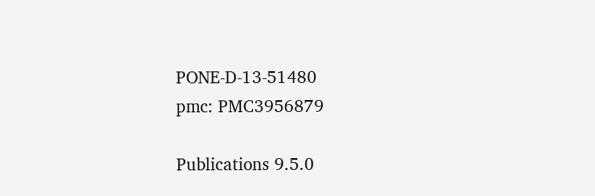PONE-D-13-51480
pmc: PMC3956879

Publications 9.5.0